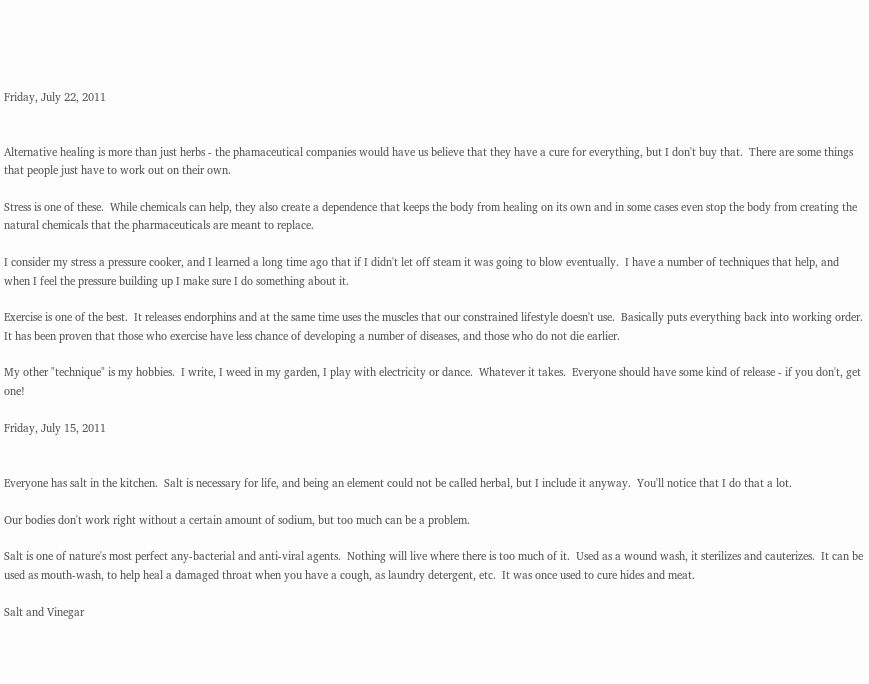Friday, July 22, 2011


Alternative healing is more than just herbs - the phamaceutical companies would have us believe that they have a cure for everything, but I don't buy that.  There are some things that people just have to work out on their own.

Stress is one of these.  While chemicals can help, they also create a dependence that keeps the body from healing on its own and in some cases even stop the body from creating the natural chemicals that the pharmaceuticals are meant to replace.

I consider my stress a pressure cooker, and I learned a long time ago that if I didn't let off steam it was going to blow eventually.  I have a number of techniques that help, and when I feel the pressure building up I make sure I do something about it.

Exercise is one of the best.  It releases endorphins and at the same time uses the muscles that our constrained lifestyle doesn't use.  Basically puts everything back into working order.  It has been proven that those who exercise have less chance of developing a number of diseases, and those who do not die earlier.

My other "technique" is my hobbies.  I write, I weed in my garden, I play with electricity or dance.  Whatever it takes.  Everyone should have some kind of release - if you don't, get one!

Friday, July 15, 2011


Everyone has salt in the kitchen.  Salt is necessary for life, and being an element could not be called herbal, but I include it anyway.  You'll notice that I do that a lot.

Our bodies don't work right without a certain amount of sodium, but too much can be a problem.

Salt is one of nature's most perfect any-bacterial and anti-viral agents.  Nothing will live where there is too much of it.  Used as a wound wash, it sterilizes and cauterizes.  It can be used as mouth-wash, to help heal a damaged throat when you have a cough, as laundry detergent, etc.  It was once used to cure hides and meat.

Salt and Vinegar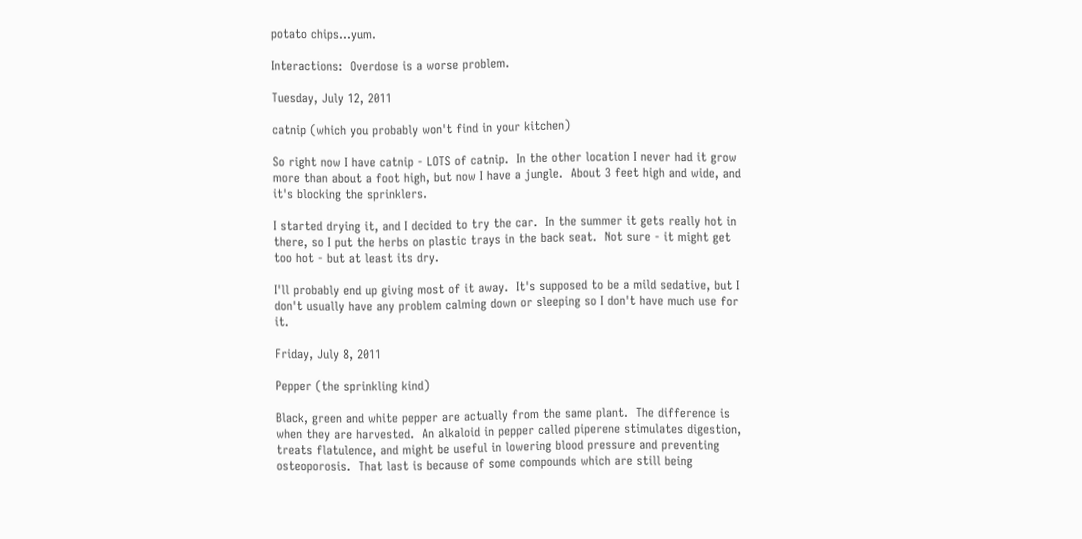potato chips...yum.

Interactions:  Overdose is a worse problem.

Tuesday, July 12, 2011

catnip (which you probably won't find in your kitchen)

So right now I have catnip - LOTS of catnip.  In the other location I never had it grow more than about a foot high, but now I have a jungle.  About 3 feet high and wide, and it's blocking the sprinklers.

I started drying it, and I decided to try the car.  In the summer it gets really hot in there, so I put the herbs on plastic trays in the back seat.  Not sure - it might get too hot - but at least its dry.

I'll probably end up giving most of it away.  It's supposed to be a mild sedative, but I don't usually have any problem calming down or sleeping so I don't have much use for it.

Friday, July 8, 2011

Pepper (the sprinkling kind)

Black, green and white pepper are actually from the same plant.  The difference is when they are harvested.  An alkaloid in pepper called piperene stimulates digestion, treats flatulence, and might be useful in lowering blood pressure and preventing osteoporosis.  That last is because of some compounds which are still being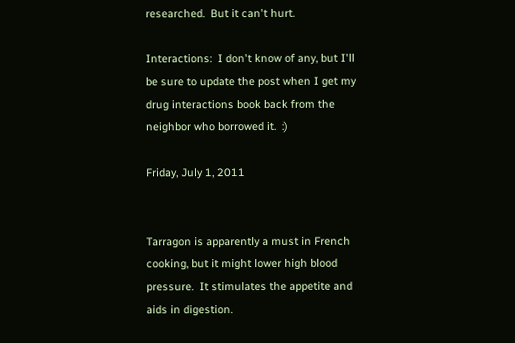researched.  But it can't hurt.

Interactions:  I don't know of any, but I'll be sure to update the post when I get my drug interactions book back from the neighbor who borrowed it.  :)

Friday, July 1, 2011


Tarragon is apparently a must in French cooking, but it might lower high blood pressure.  It stimulates the appetite and aids in digestion.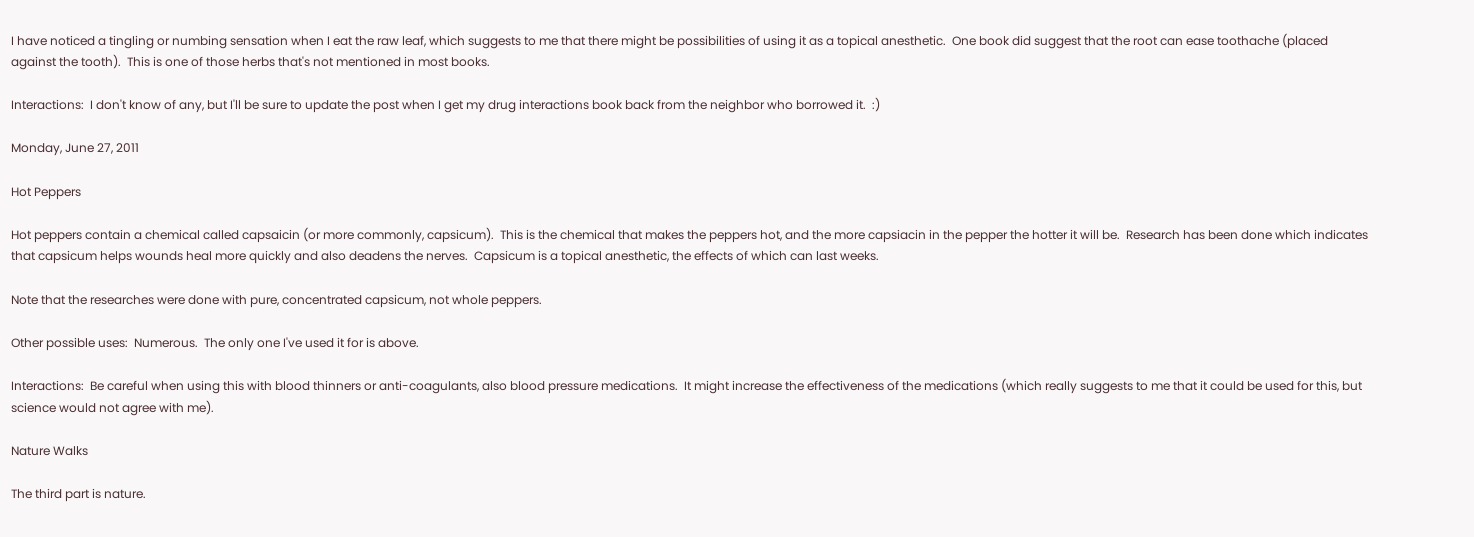I have noticed a tingling or numbing sensation when I eat the raw leaf, which suggests to me that there might be possibilities of using it as a topical anesthetic.  One book did suggest that the root can ease toothache (placed against the tooth).  This is one of those herbs that's not mentioned in most books.

Interactions:  I don't know of any, but I'll be sure to update the post when I get my drug interactions book back from the neighbor who borrowed it.  :)

Monday, June 27, 2011

Hot Peppers

Hot peppers contain a chemical called capsaicin (or more commonly, capsicum).  This is the chemical that makes the peppers hot, and the more capsiacin in the pepper the hotter it will be.  Research has been done which indicates that capsicum helps wounds heal more quickly and also deadens the nerves.  Capsicum is a topical anesthetic, the effects of which can last weeks.

Note that the researches were done with pure, concentrated capsicum, not whole peppers.

Other possible uses:  Numerous.  The only one I've used it for is above.

Interactions:  Be careful when using this with blood thinners or anti-coagulants, also blood pressure medications.  It might increase the effectiveness of the medications (which really suggests to me that it could be used for this, but science would not agree with me).

Nature Walks

The third part is nature.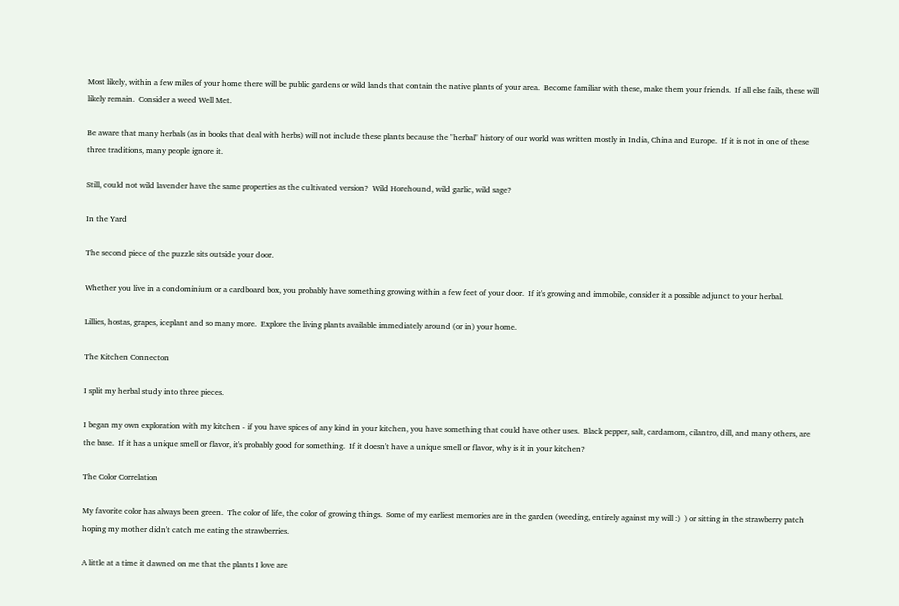Most likely, within a few miles of your home there will be public gardens or wild lands that contain the native plants of your area.  Become familiar with these, make them your friends.  If all else fails, these will likely remain.  Consider a weed Well Met.

Be aware that many herbals (as in books that deal with herbs) will not include these plants because the "herbal" history of our world was written mostly in India, China and Europe.  If it is not in one of these three traditions, many people ignore it.

Still, could not wild lavender have the same properties as the cultivated version?  Wild Horehound, wild garlic, wild sage?

In the Yard

The second piece of the puzzle sits outside your door.

Whether you live in a condominium or a cardboard box, you probably have something growing within a few feet of your door.  If it's growing and immobile, consider it a possible adjunct to your herbal.

Lillies, hostas, grapes, iceplant and so many more.  Explore the living plants available immediately around (or in) your home.

The Kitchen Connecton

I split my herbal study into three pieces.

I began my own exploration with my kitchen - if you have spices of any kind in your kitchen, you have something that could have other uses.  Black pepper, salt, cardamom, cilantro, dill, and many others, are the base.  If it has a unique smell or flavor, it's probably good for something.  If it doesn't have a unique smell or flavor, why is it in your kitchen?

The Color Correlation

My favorite color has always been green.  The color of life, the color of growing things.  Some of my earliest memories are in the garden (weeding, entirely against my will :)  ) or sitting in the strawberry patch hoping my mother didn't catch me eating the strawberries.

A little at a time it dawned on me that the plants I love are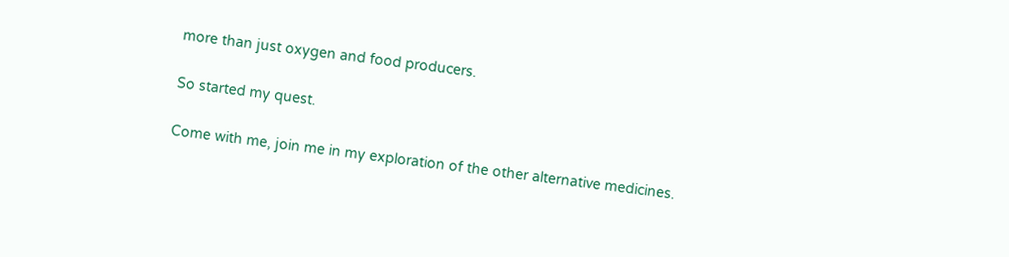more than just oxygen and food producers.

So started my quest.

Come with me, join me in my exploration of the other alternative medicines.